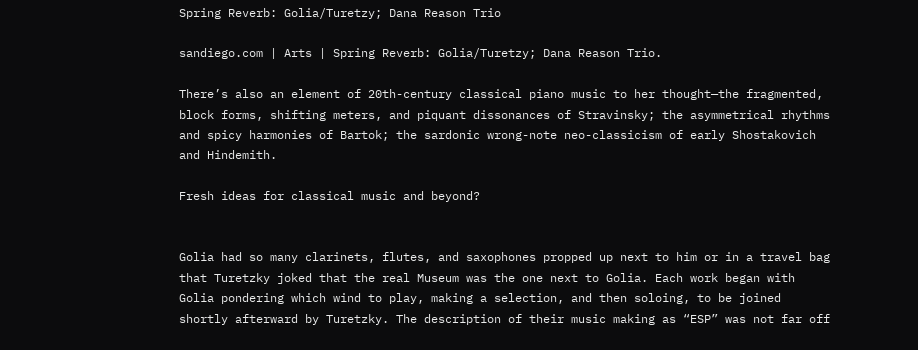Spring Reverb: Golia/Turetzy; Dana Reason Trio

sandiego.com | Arts | Spring Reverb: Golia/Turetzy; Dana Reason Trio.

There’s also an element of 20th-century classical piano music to her thought—the fragmented, block forms, shifting meters, and piquant dissonances of Stravinsky; the asymmetrical rhythms and spicy harmonies of Bartok; the sardonic wrong-note neo-classicism of early Shostakovich and Hindemith.

Fresh ideas for classical music and beyond?


Golia had so many clarinets, flutes, and saxophones propped up next to him or in a travel bag that Turetzky joked that the real Museum was the one next to Golia. Each work began with Golia pondering which wind to play, making a selection, and then soloing, to be joined shortly afterward by Turetzky. The description of their music making as “ESP” was not far off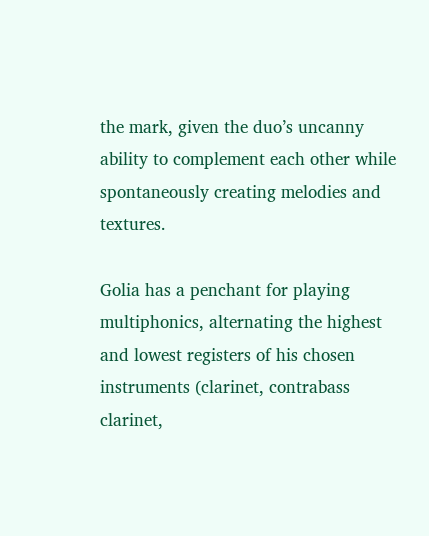the mark, given the duo’s uncanny ability to complement each other while spontaneously creating melodies and textures.

Golia has a penchant for playing multiphonics, alternating the highest and lowest registers of his chosen instruments (clarinet, contrabass clarinet,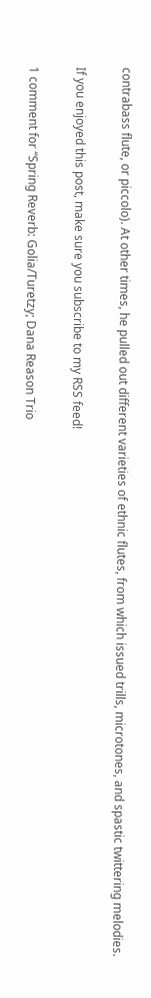contrabass flute, or piccolo). At other times, he pulled out different varieties of ethnic flutes, from which issued trills, microtones, and spastic twittering melodies.

If you enjoyed this post, make sure you subscribe to my RSS feed!

1 comment for “Spring Reverb: Golia/Turetzy; Dana Reason Trio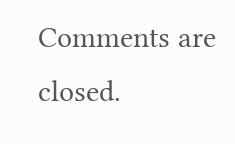Comments are closed.